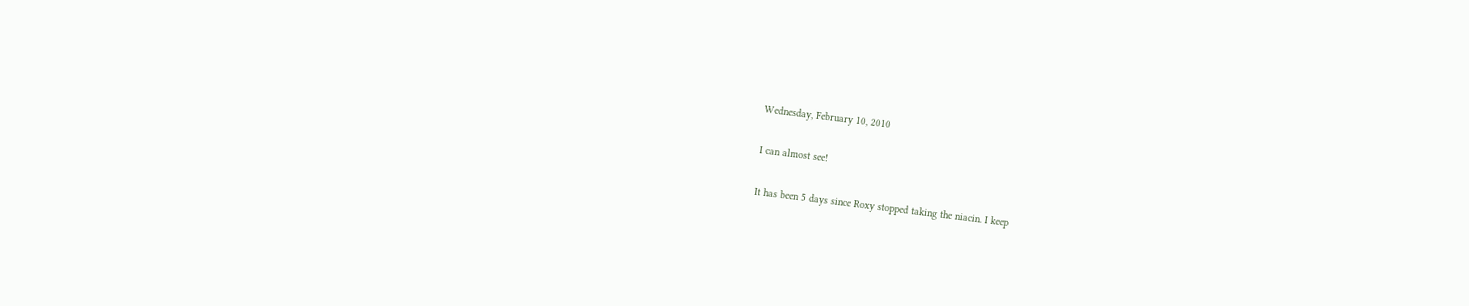Wednesday, February 10, 2010

I can almost see!

It has been 5 days since Roxy stopped taking the niacin. I keep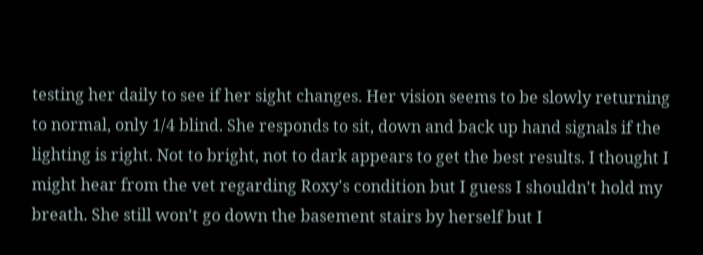testing her daily to see if her sight changes. Her vision seems to be slowly returning to normal, only 1/4 blind. She responds to sit, down and back up hand signals if the lighting is right. Not to bright, not to dark appears to get the best results. I thought I might hear from the vet regarding Roxy's condition but I guess I shouldn't hold my breath. She still won't go down the basement stairs by herself but I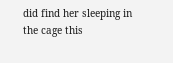did find her sleeping in the cage this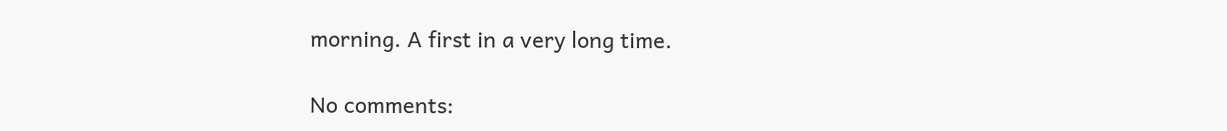morning. A first in a very long time.

No comments: